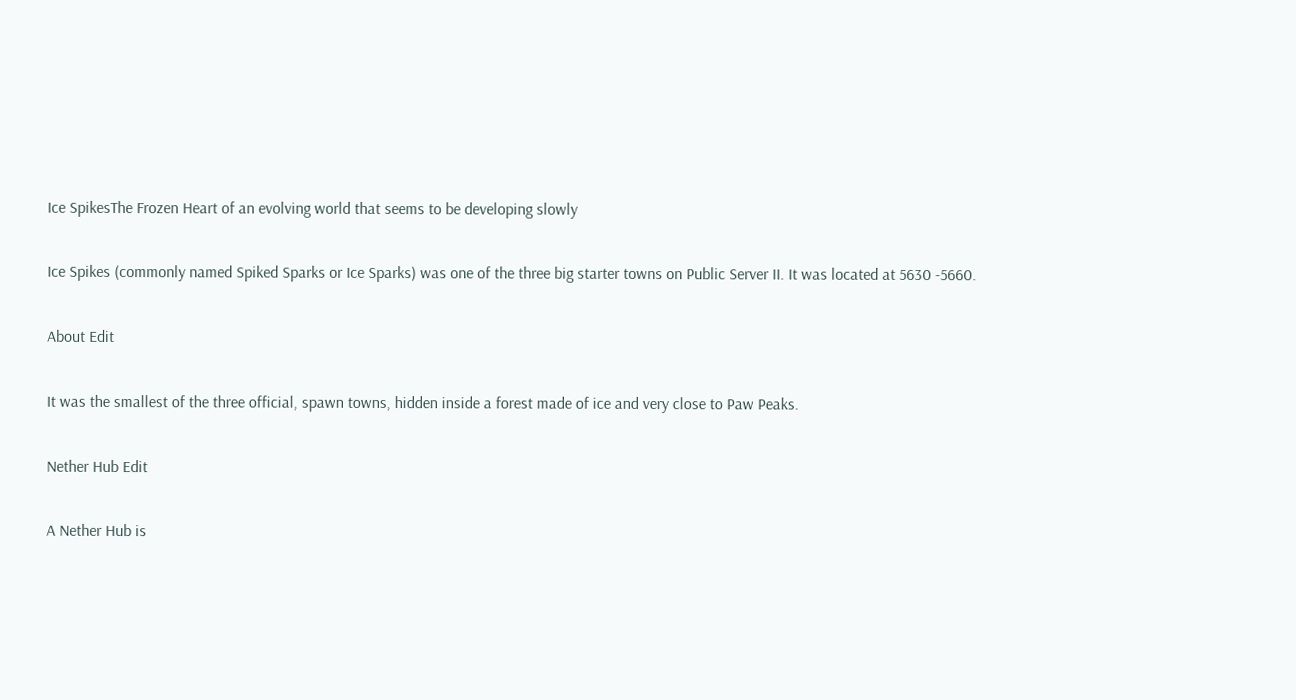Ice SpikesThe Frozen Heart of an evolving world that seems to be developing slowly

Ice Spikes (commonly named Spiked Sparks or Ice Sparks) was one of the three big starter towns on Public Server II. It was located at 5630 -5660.

About Edit

It was the smallest of the three official, spawn towns, hidden inside a forest made of ice and very close to Paw Peaks.

Nether Hub Edit

A Nether Hub is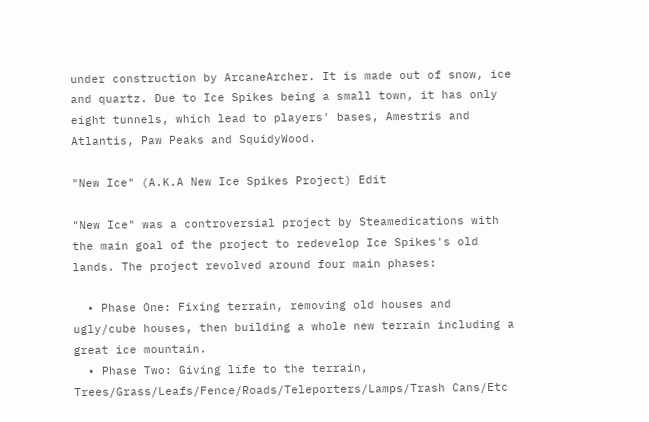under construction by ArcaneArcher. It is made out of snow, ice and quartz. Due to Ice Spikes being a small town, it has only eight tunnels, which lead to players' bases, Amestris and Atlantis, Paw Peaks and SquidyWood.

"New Ice" (A.K.A New Ice Spikes Project) Edit

"New Ice" was a controversial project by Steamedications with the main goal of the project to redevelop Ice Spikes's old lands. The project revolved around four main phases:

  • Phase One: Fixing terrain, removing old houses and ugly/cube houses, then building a whole new terrain including a great ice mountain.
  • Phase Two: Giving life to the terrain, Trees/Grass/Leafs/Fence/Roads/Teleporters/Lamps/Trash Cans/Etc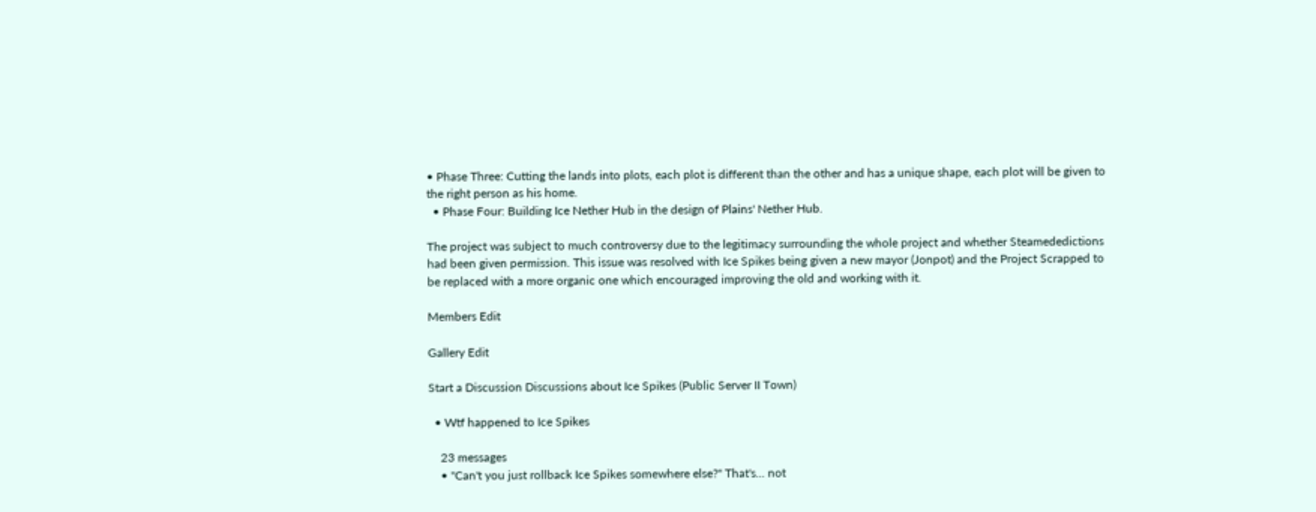• Phase Three: Cutting the lands into plots, each plot is different than the other and has a unique shape, each plot will be given to the right person as his home.
  • Phase Four: Building Ice Nether Hub in the design of Plains' Nether Hub.

The project was subject to much controversy due to the legitimacy surrounding the whole project and whether Steamededictions had been given permission. This issue was resolved with Ice Spikes being given a new mayor (Jonpot) and the Project Scrapped to be replaced with a more organic one which encouraged improving the old and working with it.

Members Edit

Gallery Edit

Start a Discussion Discussions about Ice Spikes (Public Server II Town)

  • Wtf happened to Ice Spikes

    23 messages
    • "Can't you just rollback Ice Spikes somewhere else?" That's... not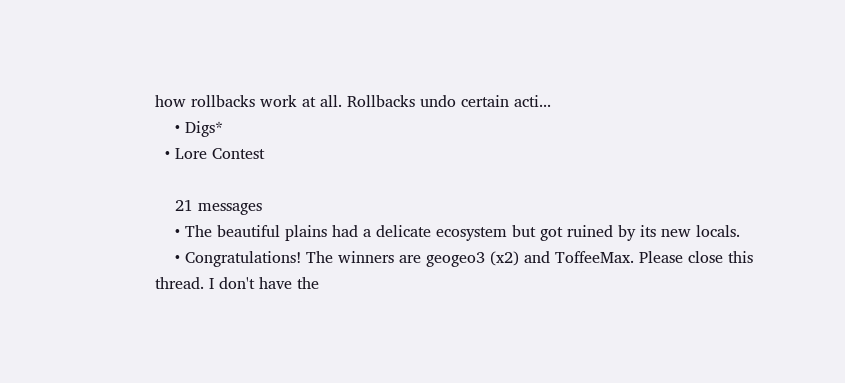how rollbacks work at all. Rollbacks undo certain acti...
    • Digs*
  • Lore Contest

    21 messages
    • The beautiful plains had a delicate ecosystem but got ruined by its new locals.
    • Congratulations! The winners are geogeo3 (x2) and ToffeeMax. Please close this thread. I don't have the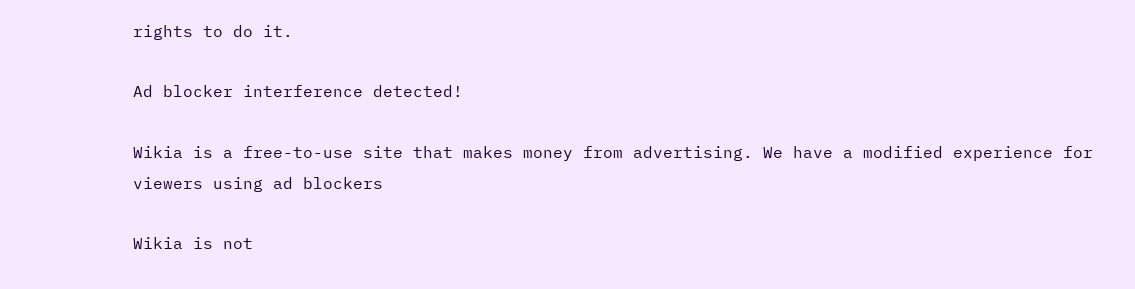rights to do it.

Ad blocker interference detected!

Wikia is a free-to-use site that makes money from advertising. We have a modified experience for viewers using ad blockers

Wikia is not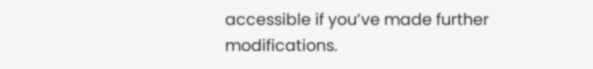accessible if you’ve made further modifications.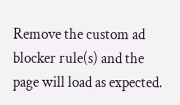Remove the custom ad blocker rule(s) and the page will load as expected.